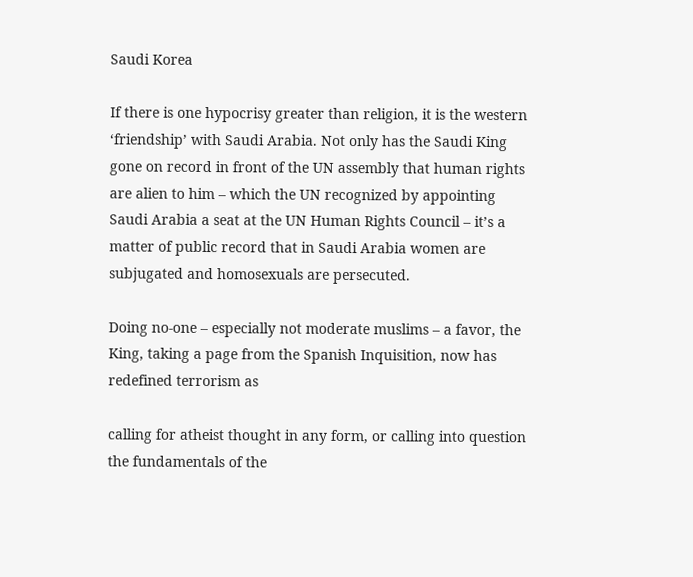Saudi Korea

If there is one hypocrisy greater than religion, it is the western ‘friendship’ with Saudi Arabia. Not only has the Saudi King gone on record in front of the UN assembly that human rights are alien to him – which the UN recognized by appointing Saudi Arabia a seat at the UN Human Rights Council – it’s a matter of public record that in Saudi Arabia women are subjugated and homosexuals are persecuted.

Doing no-one – especially not moderate muslims – a favor, the King, taking a page from the Spanish Inquisition, now has redefined terrorism as

calling for atheist thought in any form, or calling into question the fundamentals of the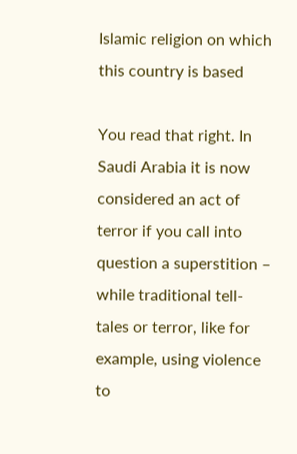Islamic religion on which this country is based

You read that right. In Saudi Arabia it is now considered an act of terror if you call into question a superstition – while traditional tell-tales or terror, like for example, using violence to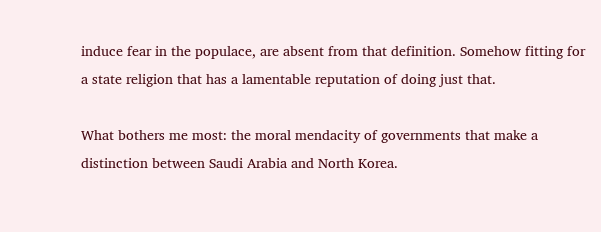induce fear in the populace, are absent from that definition. Somehow fitting for a state religion that has a lamentable reputation of doing just that.

What bothers me most: the moral mendacity of governments that make a distinction between Saudi Arabia and North Korea.